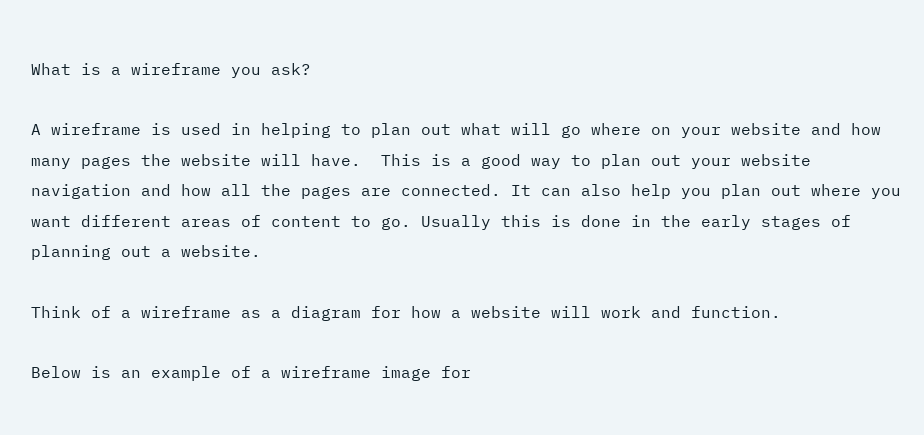What is a wireframe you ask?

A wireframe is used in helping to plan out what will go where on your website and how many pages the website will have.  This is a good way to plan out your website navigation and how all the pages are connected. It can also help you plan out where you want different areas of content to go. Usually this is done in the early stages of planning out a website.

Think of a wireframe as a diagram for how a website will work and function.

Below is an example of a wireframe image for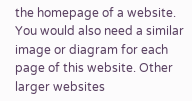the homepage of a website.  You would also need a similar image or diagram for each page of this website. Other larger websites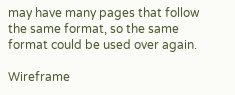may have many pages that follow the same format, so the same format could be used over again.

Wireframe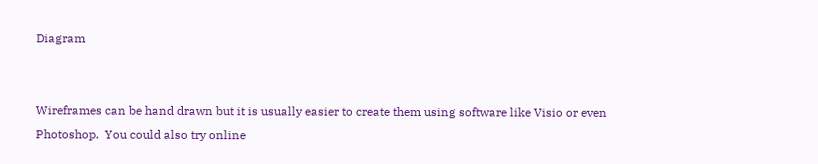Diagram


Wireframes can be hand drawn but it is usually easier to create them using software like Visio or even Photoshop.  You could also try online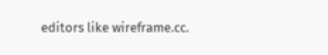editors like wireframe.cc.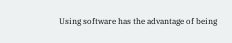Using software has the advantage of being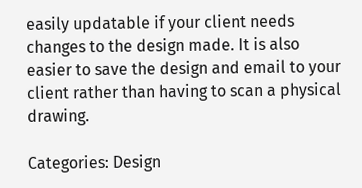easily updatable if your client needs changes to the design made. It is also easier to save the design and email to your client rather than having to scan a physical drawing.

Categories: Design